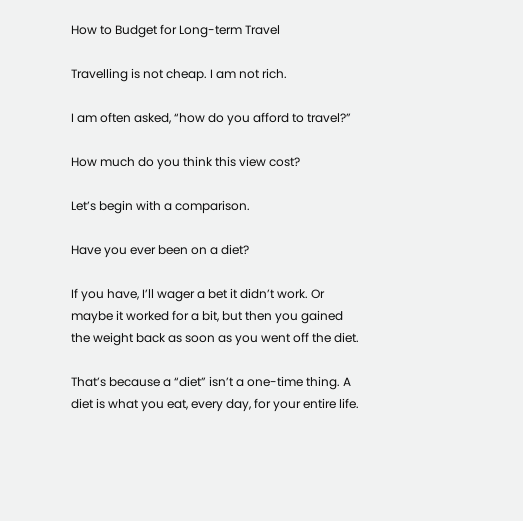How to Budget for Long-term Travel

Travelling is not cheap. I am not rich.

I am often asked, “how do you afford to travel?”

How much do you think this view cost?

Let’s begin with a comparison.

Have you ever been on a diet?

If you have, I’ll wager a bet it didn’t work. Or maybe it worked for a bit, but then you gained the weight back as soon as you went off the diet.

That’s because a “diet” isn’t a one-time thing. A diet is what you eat, every day, for your entire life.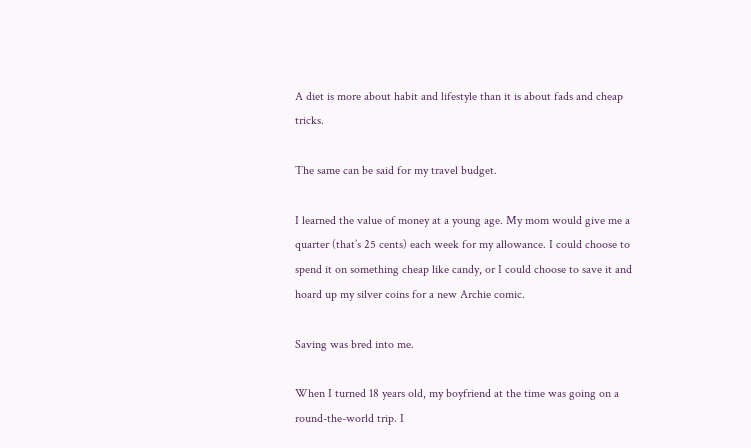A diet is more about habit and lifestyle than it is about fads and cheap tricks.

The same can be said for my travel budget.

I learned the value of money at a young age. My mom would give me a quarter (that’s 25 cents) each week for my allowance. I could choose to spend it on something cheap like candy, or I could choose to save it and hoard up my silver coins for a new Archie comic.

Saving was bred into me.

When I turned 18 years old, my boyfriend at the time was going on a round-the-world trip. I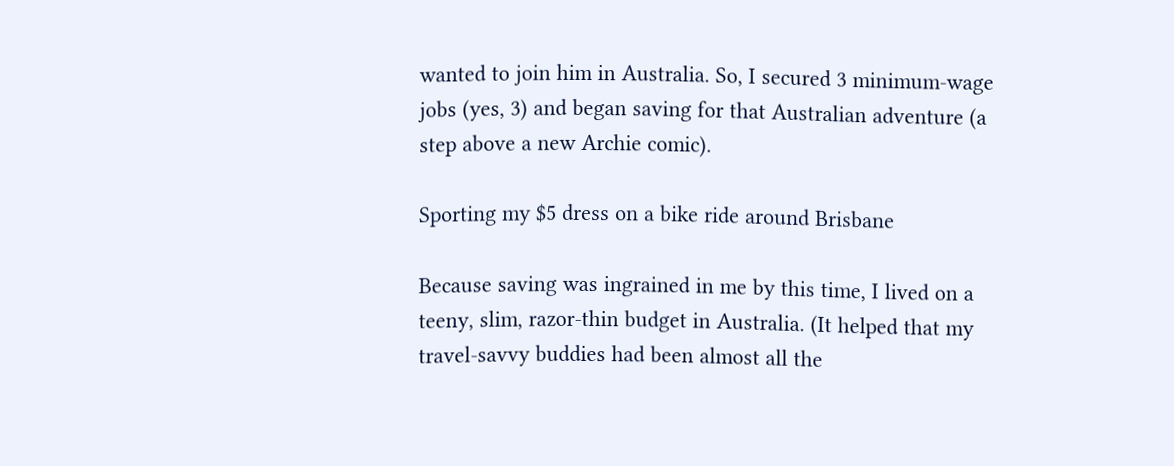wanted to join him in Australia. So, I secured 3 minimum-wage jobs (yes, 3) and began saving for that Australian adventure (a step above a new Archie comic).

Sporting my $5 dress on a bike ride around Brisbane

Because saving was ingrained in me by this time, I lived on a teeny, slim, razor-thin budget in Australia. (It helped that my travel-savvy buddies had been almost all the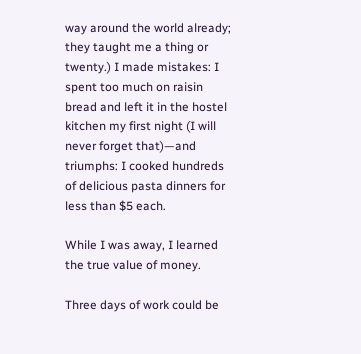way around the world already; they taught me a thing or twenty.) I made mistakes: I spent too much on raisin bread and left it in the hostel kitchen my first night (I will never forget that)—and triumphs: I cooked hundreds of delicious pasta dinners for less than $5 each.

While I was away, I learned the true value of money.

Three days of work could be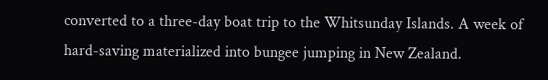converted to a three-day boat trip to the Whitsunday Islands. A week of hard-saving materialized into bungee jumping in New Zealand.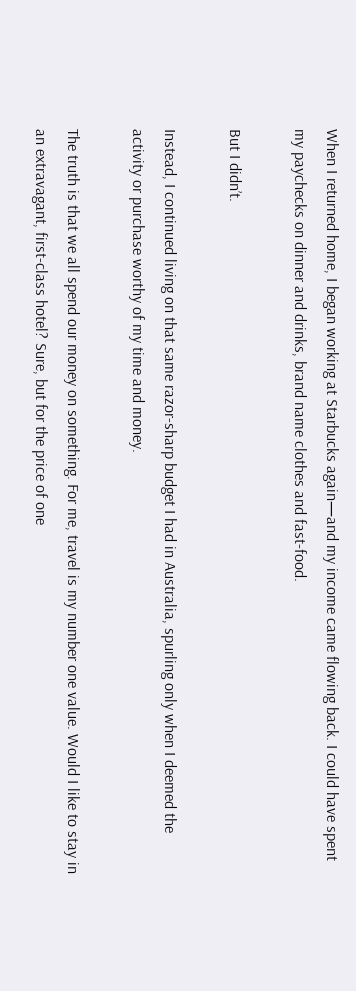When I returned home, I began working at Starbucks again—and my income came flowing back. I could have spent my paychecks on dinner and drinks, brand name clothes and fast-food.

But I didn’t.

Instead, I continued living on that same razor-sharp budget I had in Australia, spurling only when I deemed the activity or purchase worthy of my time and money.

The truth is that we all spend our money on something. For me, travel is my number one value. Would I like to stay in an extravagant, first-class hotel? Sure, but for the price of one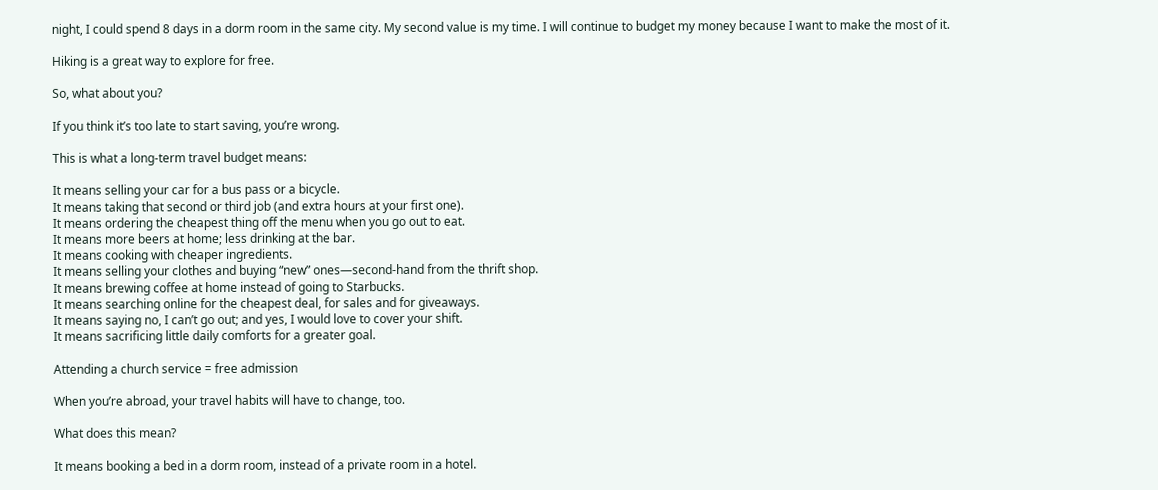night, I could spend 8 days in a dorm room in the same city. My second value is my time. I will continue to budget my money because I want to make the most of it.

Hiking is a great way to explore for free.

So, what about you?

If you think it’s too late to start saving, you’re wrong.

This is what a long-term travel budget means:

It means selling your car for a bus pass or a bicycle.
It means taking that second or third job (and extra hours at your first one).
It means ordering the cheapest thing off the menu when you go out to eat.
It means more beers at home; less drinking at the bar.
It means cooking with cheaper ingredients.
It means selling your clothes and buying “new” ones—second-hand from the thrift shop.
It means brewing coffee at home instead of going to Starbucks.
It means searching online for the cheapest deal, for sales and for giveaways.
It means saying no, I can’t go out; and yes, I would love to cover your shift.
It means sacrificing little daily comforts for a greater goal.

Attending a church service = free admission

When you’re abroad, your travel habits will have to change, too.

What does this mean?

It means booking a bed in a dorm room, instead of a private room in a hotel.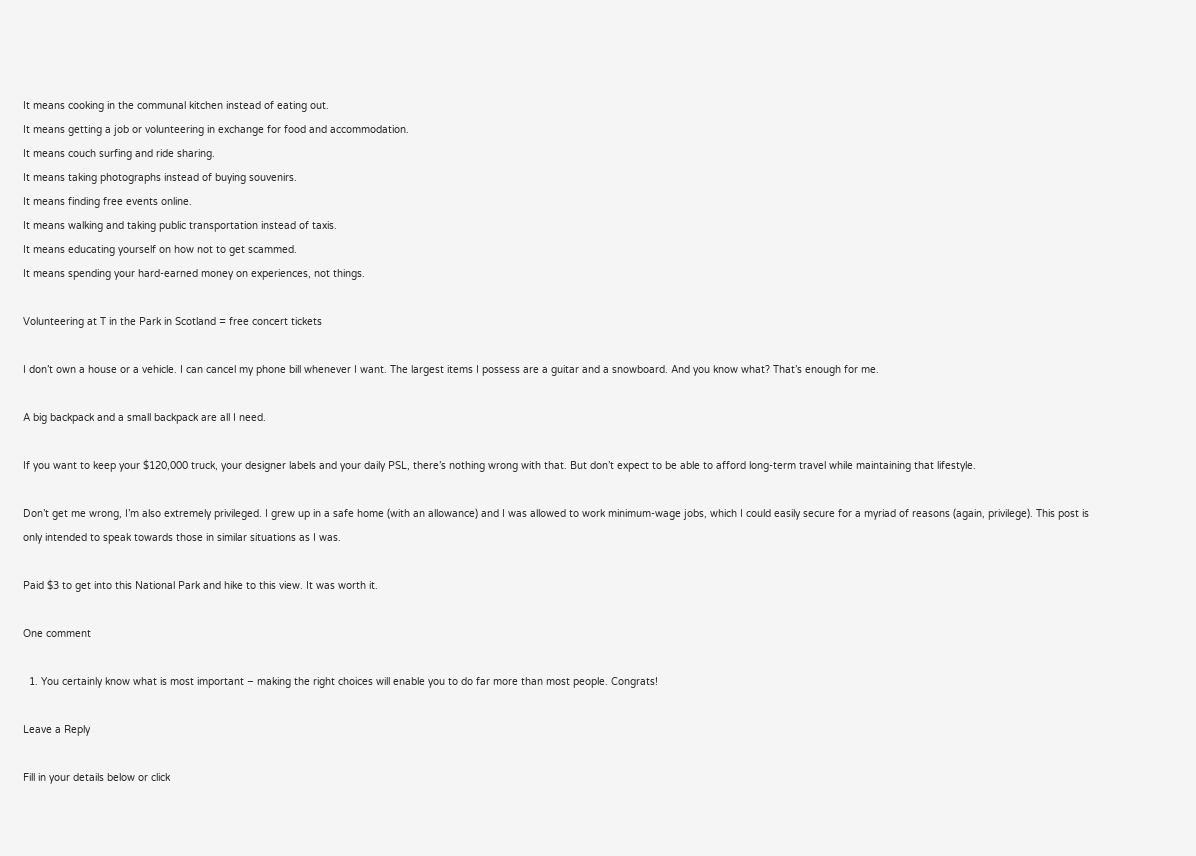It means cooking in the communal kitchen instead of eating out.
It means getting a job or volunteering in exchange for food and accommodation.
It means couch surfing and ride sharing.
It means taking photographs instead of buying souvenirs.
It means finding free events online.
It means walking and taking public transportation instead of taxis.
It means educating yourself on how not to get scammed.
It means spending your hard-earned money on experiences, not things.

Volunteering at T in the Park in Scotland = free concert tickets

I don’t own a house or a vehicle. I can cancel my phone bill whenever I want. The largest items I possess are a guitar and a snowboard. And you know what? That’s enough for me.

A big backpack and a small backpack are all I need.

If you want to keep your $120,000 truck, your designer labels and your daily PSL, there’s nothing wrong with that. But don’t expect to be able to afford long-term travel while maintaining that lifestyle.

Don’t get me wrong, I’m also extremely privileged. I grew up in a safe home (with an allowance) and I was allowed to work minimum-wage jobs, which I could easily secure for a myriad of reasons (again, privilege). This post is only intended to speak towards those in similar situations as I was.

Paid $3 to get into this National Park and hike to this view. It was worth it.

One comment

  1. You certainly know what is most important – making the right choices will enable you to do far more than most people. Congrats!

Leave a Reply

Fill in your details below or click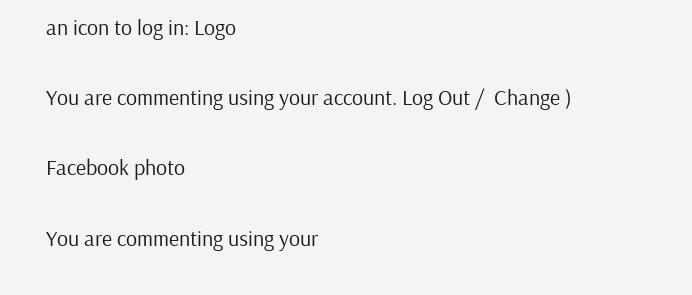an icon to log in: Logo

You are commenting using your account. Log Out /  Change )

Facebook photo

You are commenting using your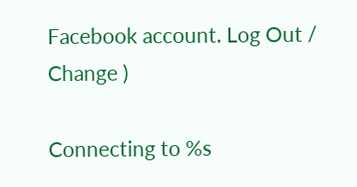Facebook account. Log Out /  Change )

Connecting to %s